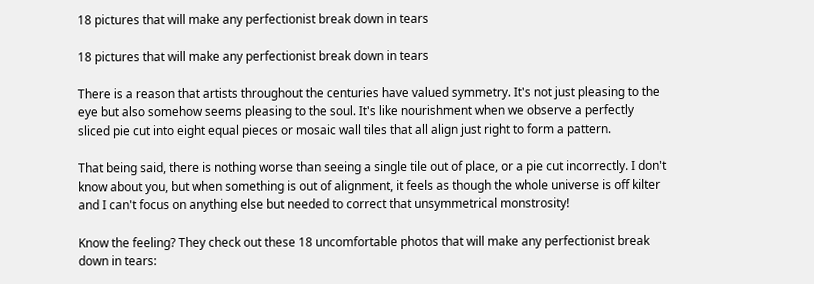18 pictures that will make any perfectionist break down in tears

18 pictures that will make any perfectionist break down in tears

There is a reason that artists throughout the centuries have valued symmetry. It's not just pleasing to the eye but also somehow seems pleasing to the soul. It's like nourishment when we observe a perfectly sliced pie cut into eight equal pieces or mosaic wall tiles that all align just right to form a pattern.

That being said, there is nothing worse than seeing a single tile out of place, or a pie cut incorrectly. I don't know about you, but when something is out of alignment, it feels as though the whole universe is off kilter and I can't focus on anything else but needed to correct that unsymmetrical monstrosity!

Know the feeling? They check out these 18 uncomfortable photos that will make any perfectionist break down in tears: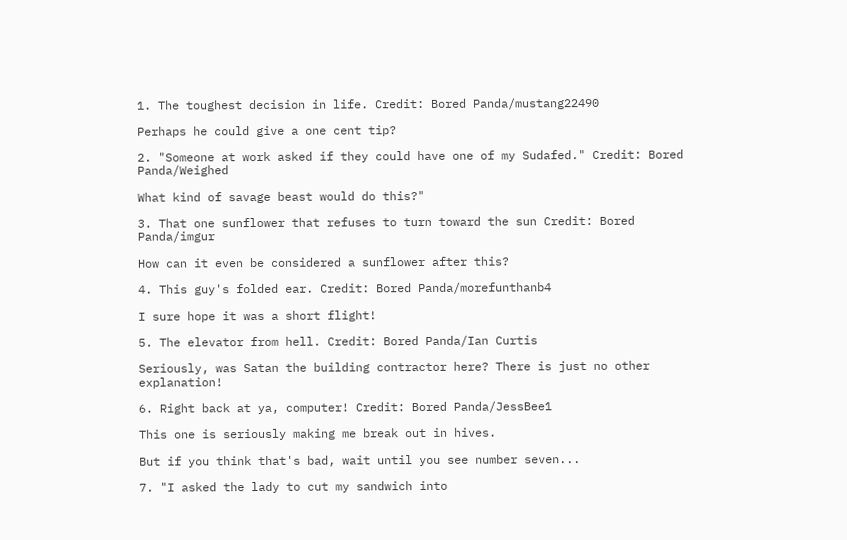1. The toughest decision in life. Credit: Bored Panda/mustang22490

Perhaps he could give a one cent tip?

2. "Someone at work asked if they could have one of my Sudafed." Credit: Bored Panda/Weighed

What kind of savage beast would do this?"

3. That one sunflower that refuses to turn toward the sun Credit: Bored Panda/imgur

How can it even be considered a sunflower after this?

4. This guy's folded ear. Credit: Bored Panda/morefunthanb4

I sure hope it was a short flight!

5. The elevator from hell. Credit: Bored Panda/Ian Curtis

Seriously, was Satan the building contractor here? There is just no other explanation!

6. Right back at ya, computer! Credit: Bored Panda/JessBee1

This one is seriously making me break out in hives.

But if you think that's bad, wait until you see number seven...

7. "I asked the lady to cut my sandwich into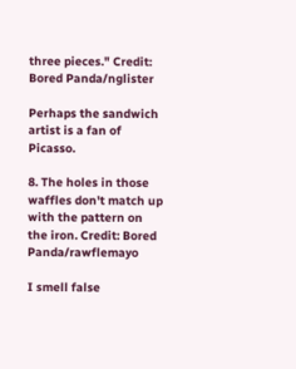three pieces." Credit: Bored Panda/nglister

Perhaps the sandwich artist is a fan of Picasso.

8. The holes in those waffles don't match up with the pattern on the iron. Credit: Bored Panda/rawflemayo

I smell false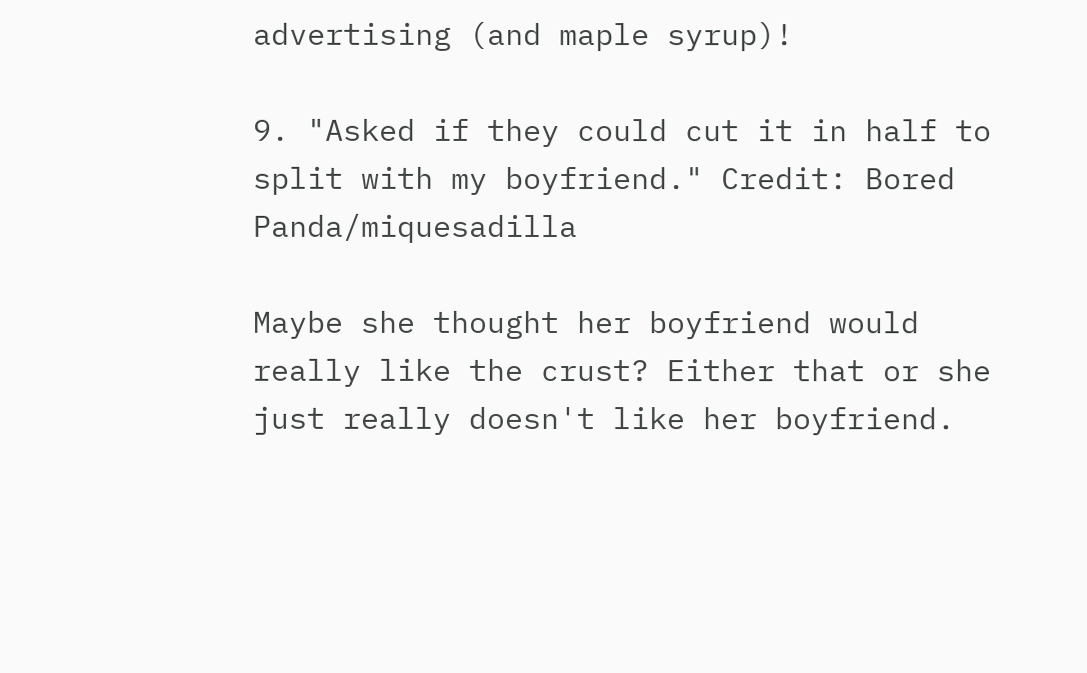advertising (and maple syrup)!

9. "Asked if they could cut it in half to split with my boyfriend." Credit: Bored Panda/miquesadilla

Maybe she thought her boyfriend would really like the crust? Either that or she just really doesn't like her boyfriend.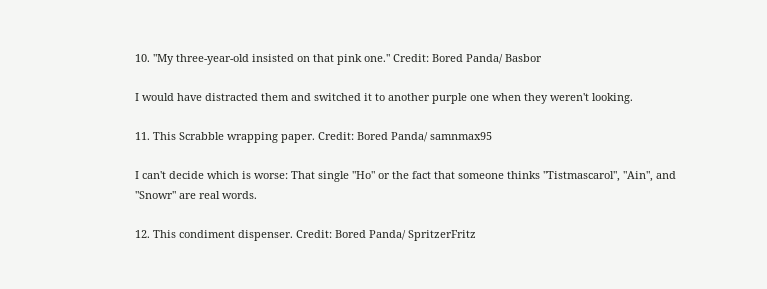10. "My three-year-old insisted on that pink one." Credit: Bored Panda/ Basbor

I would have distracted them and switched it to another purple one when they weren't looking.

11. This Scrabble wrapping paper. Credit: Bored Panda/ samnmax95

I can't decide which is worse: That single "Ho" or the fact that someone thinks "Tistmascarol", "Ain", and "Snowr" are real words.

12. This condiment dispenser. Credit: Bored Panda/ SpritzerFritz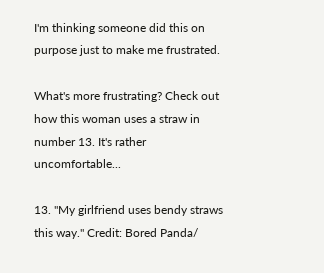I'm thinking someone did this on purpose just to make me frustrated.

What's more frustrating? Check out how this woman uses a straw in number 13. It's rather uncomfortable...

13. "My girlfriend uses bendy straws this way." Credit: Bored Panda/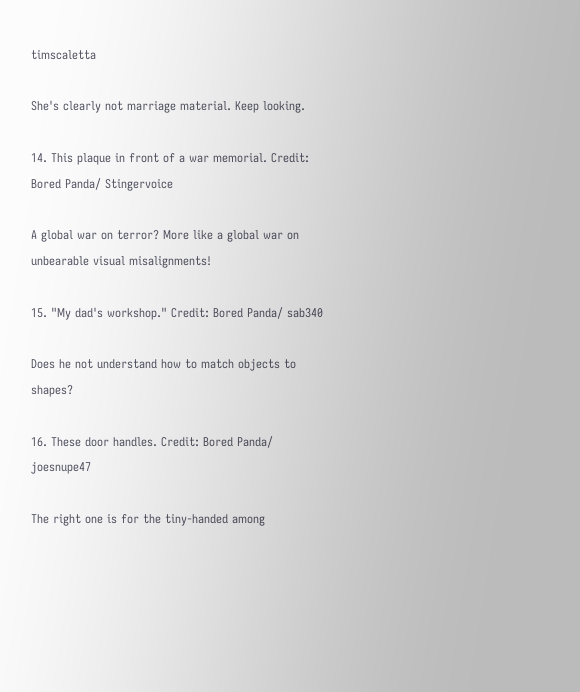timscaletta

She's clearly not marriage material. Keep looking.

14. This plaque in front of a war memorial. Credit: Bored Panda/ Stingervoice

A global war on terror? More like a global war on unbearable visual misalignments!

15. "My dad's workshop." Credit: Bored Panda/ sab340

Does he not understand how to match objects to shapes?

16. These door handles. Credit: Bored Panda/ joesnupe47

The right one is for the tiny-handed among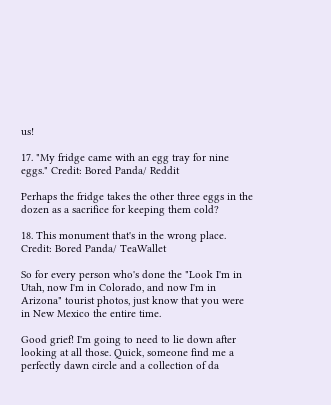us!

17. "My fridge came with an egg tray for nine eggs." Credit: Bored Panda/ Reddit

Perhaps the fridge takes the other three eggs in the dozen as a sacrifice for keeping them cold?

18. This monument that's in the wrong place. Credit: Bored Panda/ TeaWallet

So for every person who's done the "Look I'm in Utah, now I'm in Colorado, and now I'm in Arizona" tourist photos, just know that you were in New Mexico the entire time.

Good grief! I'm going to need to lie down after looking at all those. Quick, someone find me a perfectly dawn circle and a collection of da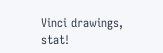Vinci drawings, stat!